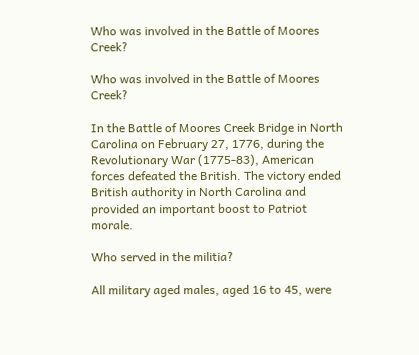Who was involved in the Battle of Moores Creek?

Who was involved in the Battle of Moores Creek?

In the Battle of Moores Creek Bridge in North Carolina on February 27, 1776, during the Revolutionary War (1775-83), American forces defeated the British. The victory ended British authority in North Carolina and provided an important boost to Patriot morale.

Who served in the militia?

All military aged males, aged 16 to 45, were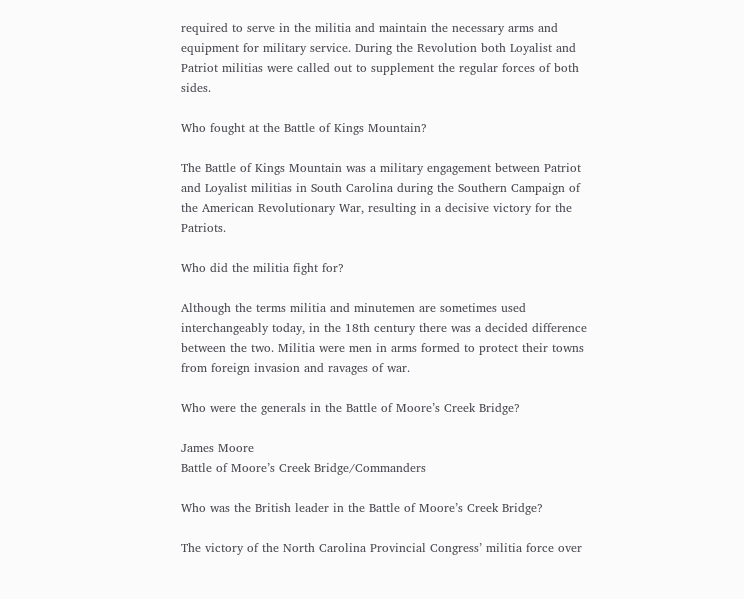required to serve in the militia and maintain the necessary arms and equipment for military service. During the Revolution both Loyalist and Patriot militias were called out to supplement the regular forces of both sides.

Who fought at the Battle of Kings Mountain?

The Battle of Kings Mountain was a military engagement between Patriot and Loyalist militias in South Carolina during the Southern Campaign of the American Revolutionary War, resulting in a decisive victory for the Patriots.

Who did the militia fight for?

Although the terms militia and minutemen are sometimes used interchangeably today, in the 18th century there was a decided difference between the two. Militia were men in arms formed to protect their towns from foreign invasion and ravages of war.

Who were the generals in the Battle of Moore’s Creek Bridge?

James Moore
Battle of Moore’s Creek Bridge/Commanders

Who was the British leader in the Battle of Moore’s Creek Bridge?

The victory of the North Carolina Provincial Congress’ militia force over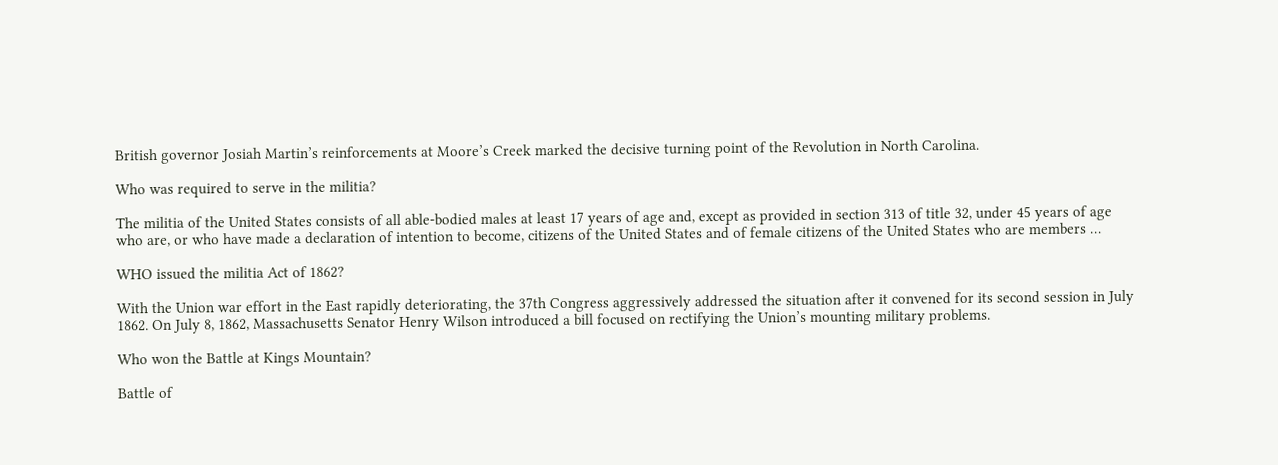British governor Josiah Martin’s reinforcements at Moore’s Creek marked the decisive turning point of the Revolution in North Carolina.

Who was required to serve in the militia?

The militia of the United States consists of all able-bodied males at least 17 years of age and, except as provided in section 313 of title 32, under 45 years of age who are, or who have made a declaration of intention to become, citizens of the United States and of female citizens of the United States who are members …

WHO issued the militia Act of 1862?

With the Union war effort in the East rapidly deteriorating, the 37th Congress aggressively addressed the situation after it convened for its second session in July 1862. On July 8, 1862, Massachusetts Senator Henry Wilson introduced a bill focused on rectifying the Union’s mounting military problems.

Who won the Battle at Kings Mountain?

Battle of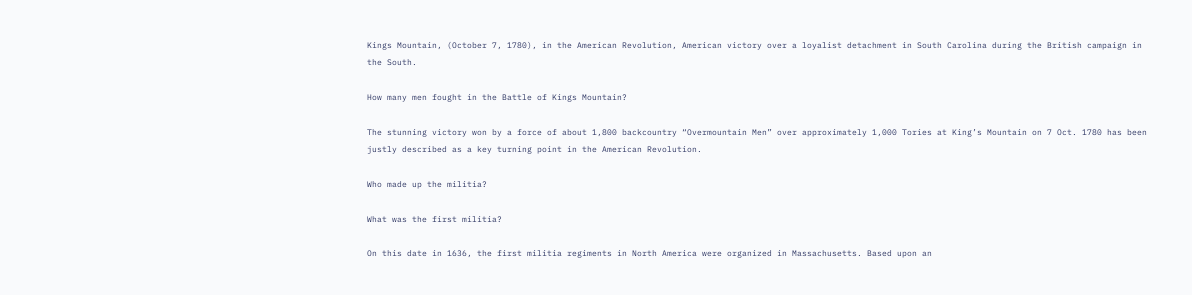Kings Mountain, (October 7, 1780), in the American Revolution, American victory over a loyalist detachment in South Carolina during the British campaign in the South.

How many men fought in the Battle of Kings Mountain?

The stunning victory won by a force of about 1,800 backcountry “Overmountain Men” over approximately 1,000 Tories at King’s Mountain on 7 Oct. 1780 has been justly described as a key turning point in the American Revolution.

Who made up the militia?

What was the first militia?

On this date in 1636, the first militia regiments in North America were organized in Massachusetts. Based upon an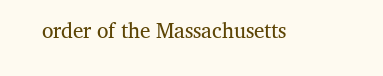order of the Massachusetts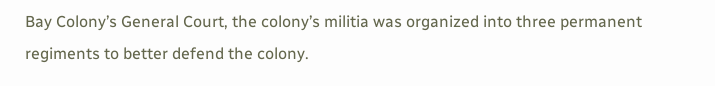Bay Colony’s General Court, the colony’s militia was organized into three permanent regiments to better defend the colony.